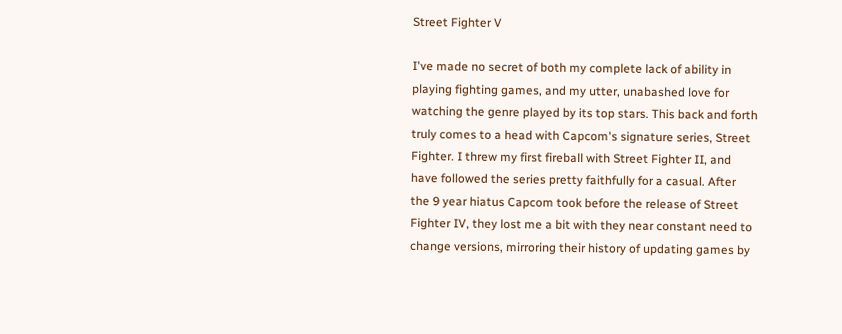Street Fighter V

I've made no secret of both my complete lack of ability in playing fighting games, and my utter, unabashed love for watching the genre played by its top stars. This back and forth truly comes to a head with Capcom's signature series, Street Fighter. I threw my first fireball with Street Fighter II, and have followed the series pretty faithfully for a casual. After the 9 year hiatus Capcom took before the release of Street Fighter IV, they lost me a bit with they near constant need to change versions, mirroring their history of updating games by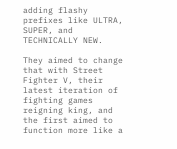adding flashy prefixes like ULTRA, SUPER, and TECHNICALLY NEW.

They aimed to change that with Street Fighter V, their latest iteration of fighting games reigning king, and the first aimed to function more like a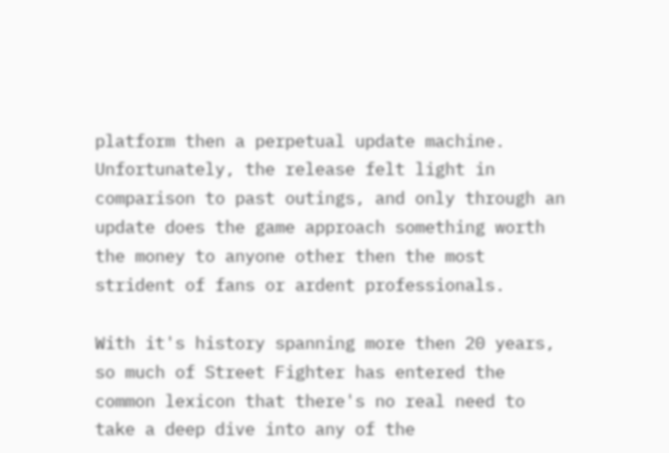platform then a perpetual update machine. Unfortunately, the release felt light in comparison to past outings, and only through an update does the game approach something worth the money to anyone other then the most strident of fans or ardent professionals.

With it's history spanning more then 20 years, so much of Street Fighter has entered the common lexicon that there's no real need to take a deep dive into any of the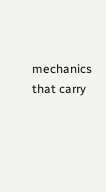mechanics that carry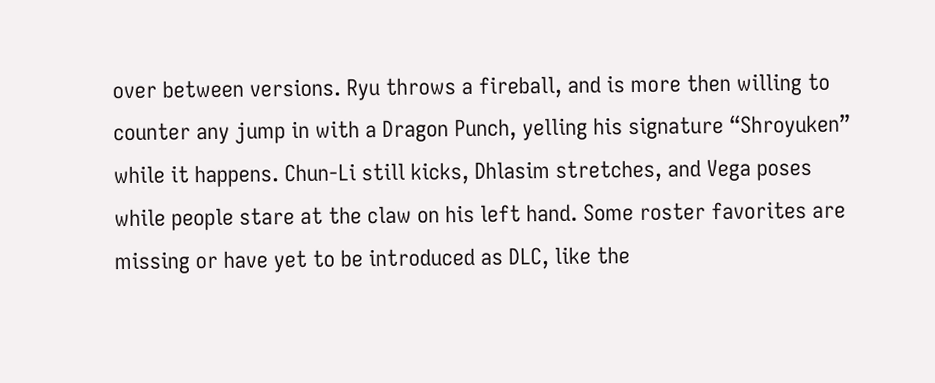over between versions. Ryu throws a fireball, and is more then willing to counter any jump in with a Dragon Punch, yelling his signature “Shroyuken” while it happens. Chun-Li still kicks, Dhlasim stretches, and Vega poses while people stare at the claw on his left hand. Some roster favorites are missing or have yet to be introduced as DLC, like the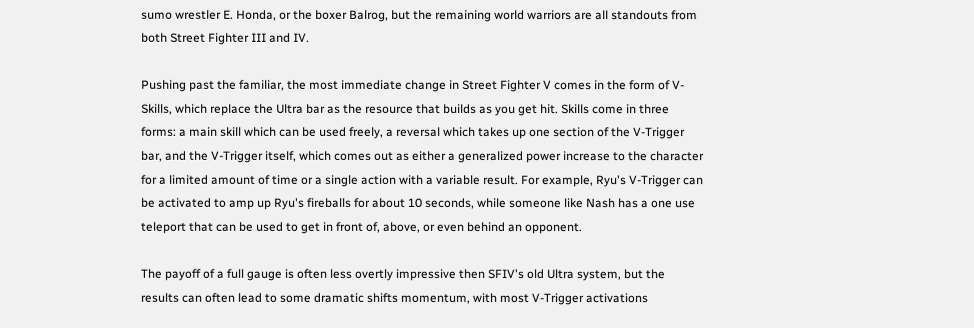sumo wrestler E. Honda, or the boxer Balrog, but the remaining world warriors are all standouts from both Street Fighter III and IV.

Pushing past the familiar, the most immediate change in Street Fighter V comes in the form of V-Skills, which replace the Ultra bar as the resource that builds as you get hit. Skills come in three forms: a main skill which can be used freely, a reversal which takes up one section of the V-Trigger bar, and the V-Trigger itself, which comes out as either a generalized power increase to the character for a limited amount of time or a single action with a variable result. For example, Ryu's V-Trigger can be activated to amp up Ryu's fireballs for about 10 seconds, while someone like Nash has a one use teleport that can be used to get in front of, above, or even behind an opponent.

The payoff of a full gauge is often less overtly impressive then SFIV's old Ultra system, but the results can often lead to some dramatic shifts momentum, with most V-Trigger activations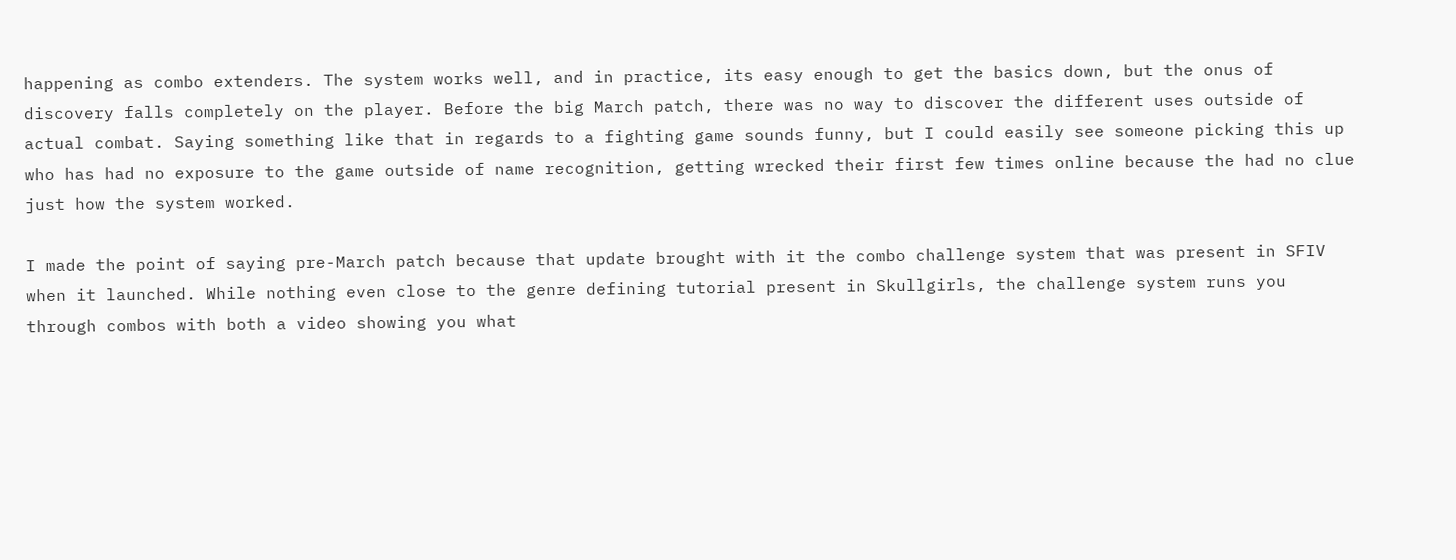happening as combo extenders. The system works well, and in practice, its easy enough to get the basics down, but the onus of discovery falls completely on the player. Before the big March patch, there was no way to discover the different uses outside of actual combat. Saying something like that in regards to a fighting game sounds funny, but I could easily see someone picking this up who has had no exposure to the game outside of name recognition, getting wrecked their first few times online because the had no clue just how the system worked.

I made the point of saying pre-March patch because that update brought with it the combo challenge system that was present in SFIV when it launched. While nothing even close to the genre defining tutorial present in Skullgirls, the challenge system runs you through combos with both a video showing you what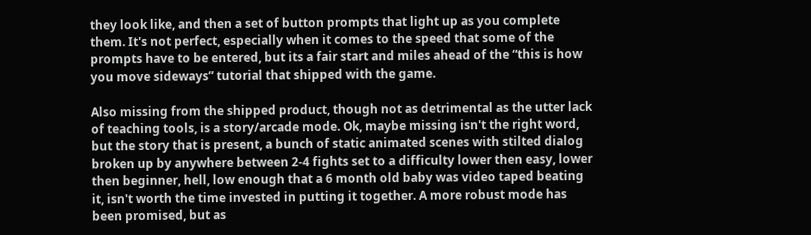they look like, and then a set of button prompts that light up as you complete them. It's not perfect, especially when it comes to the speed that some of the prompts have to be entered, but its a fair start and miles ahead of the “this is how you move sideways” tutorial that shipped with the game.

Also missing from the shipped product, though not as detrimental as the utter lack of teaching tools, is a story/arcade mode. Ok, maybe missing isn't the right word, but the story that is present, a bunch of static animated scenes with stilted dialog broken up by anywhere between 2-4 fights set to a difficulty lower then easy, lower then beginner, hell, low enough that a 6 month old baby was video taped beating it, isn't worth the time invested in putting it together. A more robust mode has been promised, but as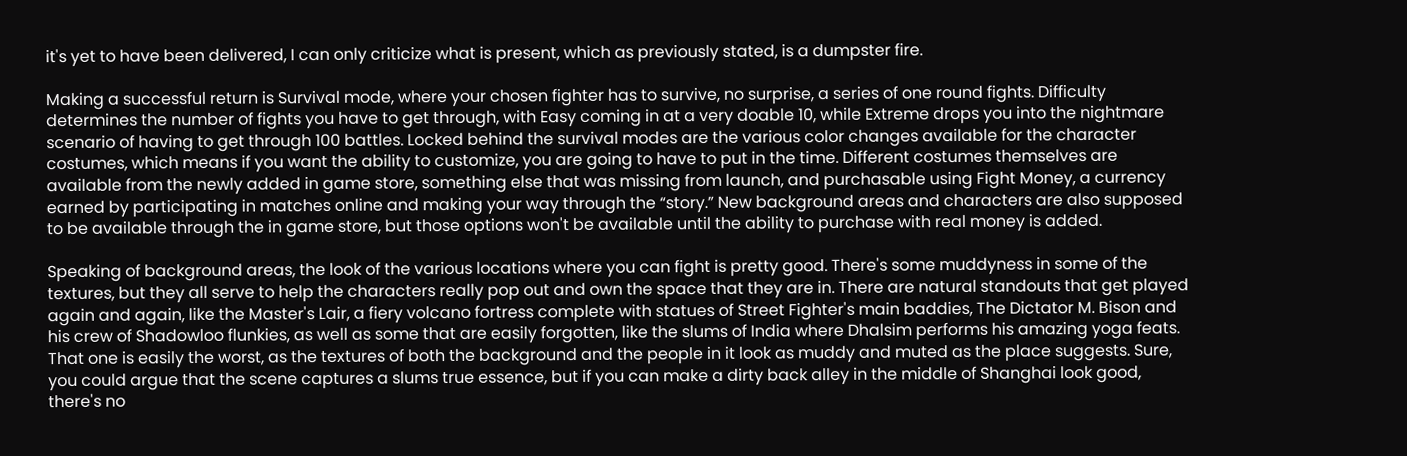it's yet to have been delivered, I can only criticize what is present, which as previously stated, is a dumpster fire.

Making a successful return is Survival mode, where your chosen fighter has to survive, no surprise, a series of one round fights. Difficulty determines the number of fights you have to get through, with Easy coming in at a very doable 10, while Extreme drops you into the nightmare scenario of having to get through 100 battles. Locked behind the survival modes are the various color changes available for the character costumes, which means if you want the ability to customize, you are going to have to put in the time. Different costumes themselves are available from the newly added in game store, something else that was missing from launch, and purchasable using Fight Money, a currency earned by participating in matches online and making your way through the “story.” New background areas and characters are also supposed to be available through the in game store, but those options won't be available until the ability to purchase with real money is added.

Speaking of background areas, the look of the various locations where you can fight is pretty good. There's some muddyness in some of the textures, but they all serve to help the characters really pop out and own the space that they are in. There are natural standouts that get played again and again, like the Master's Lair, a fiery volcano fortress complete with statues of Street Fighter's main baddies, The Dictator M. Bison and his crew of Shadowloo flunkies, as well as some that are easily forgotten, like the slums of India where Dhalsim performs his amazing yoga feats. That one is easily the worst, as the textures of both the background and the people in it look as muddy and muted as the place suggests. Sure, you could argue that the scene captures a slums true essence, but if you can make a dirty back alley in the middle of Shanghai look good, there's no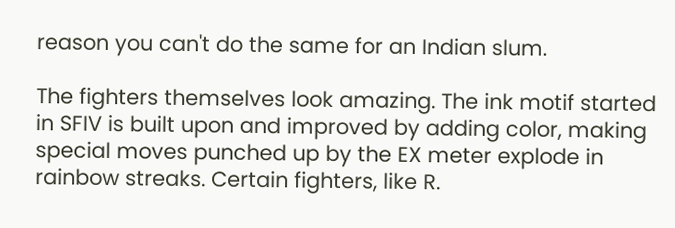reason you can't do the same for an Indian slum.

The fighters themselves look amazing. The ink motif started in SFIV is built upon and improved by adding color, making special moves punched up by the EX meter explode in rainbow streaks. Certain fighters, like R.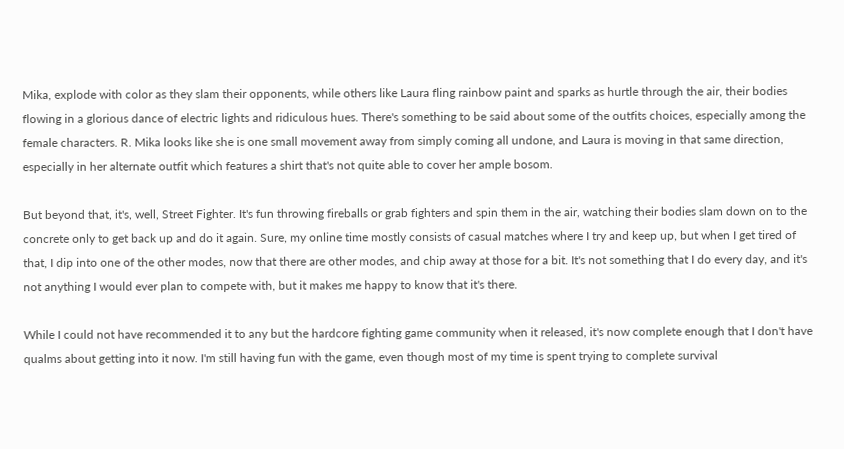Mika, explode with color as they slam their opponents, while others like Laura fling rainbow paint and sparks as hurtle through the air, their bodies flowing in a glorious dance of electric lights and ridiculous hues. There's something to be said about some of the outfits choices, especially among the female characters. R. Mika looks like she is one small movement away from simply coming all undone, and Laura is moving in that same direction, especially in her alternate outfit which features a shirt that's not quite able to cover her ample bosom.

But beyond that, it's, well, Street Fighter. It's fun throwing fireballs or grab fighters and spin them in the air, watching their bodies slam down on to the concrete only to get back up and do it again. Sure, my online time mostly consists of casual matches where I try and keep up, but when I get tired of that, I dip into one of the other modes, now that there are other modes, and chip away at those for a bit. It's not something that I do every day, and it's not anything I would ever plan to compete with, but it makes me happy to know that it's there.

While I could not have recommended it to any but the hardcore fighting game community when it released, it's now complete enough that I don't have qualms about getting into it now. I'm still having fun with the game, even though most of my time is spent trying to complete survival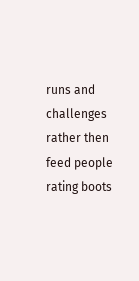runs and challenges rather then feed people rating boots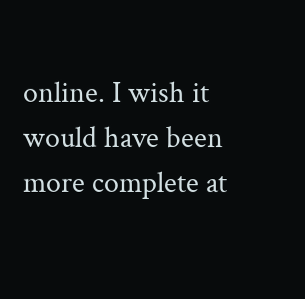online. I wish it would have been more complete at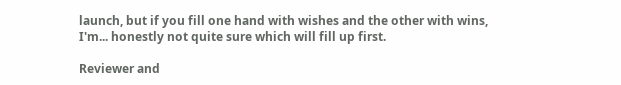launch, but if you fill one hand with wishes and the other with wins, I'm... honestly not quite sure which will fill up first.

Reviewer and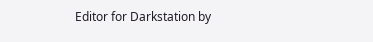Editor for Darkstation by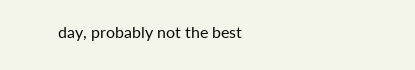day, probably not the best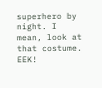superhero by night. I mean, look at that costume. EEK!